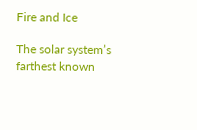Fire and Ice

The solar system’s farthest known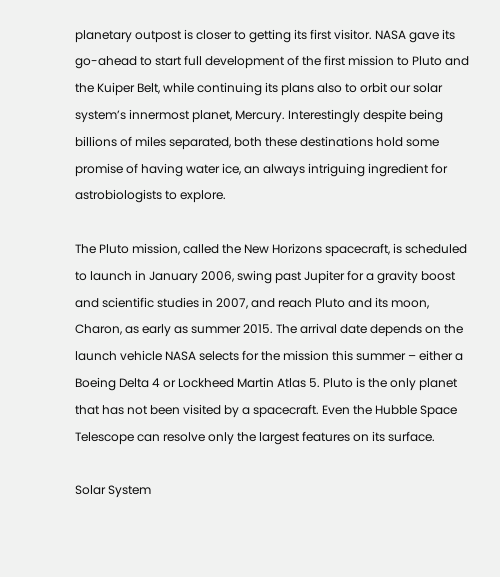planetary outpost is closer to getting its first visitor. NASA gave its go-ahead to start full development of the first mission to Pluto and the Kuiper Belt, while continuing its plans also to orbit our solar system’s innermost planet, Mercury. Interestingly despite being billions of miles separated, both these destinations hold some promise of having water ice, an always intriguing ingredient for astrobiologists to explore.

The Pluto mission, called the New Horizons spacecraft, is scheduled to launch in January 2006, swing past Jupiter for a gravity boost and scientific studies in 2007, and reach Pluto and its moon, Charon, as early as summer 2015. The arrival date depends on the launch vehicle NASA selects for the mission this summer – either a Boeing Delta 4 or Lockheed Martin Atlas 5. Pluto is the only planet that has not been visited by a spacecraft. Even the Hubble Space Telescope can resolve only the largest features on its surface.

Solar System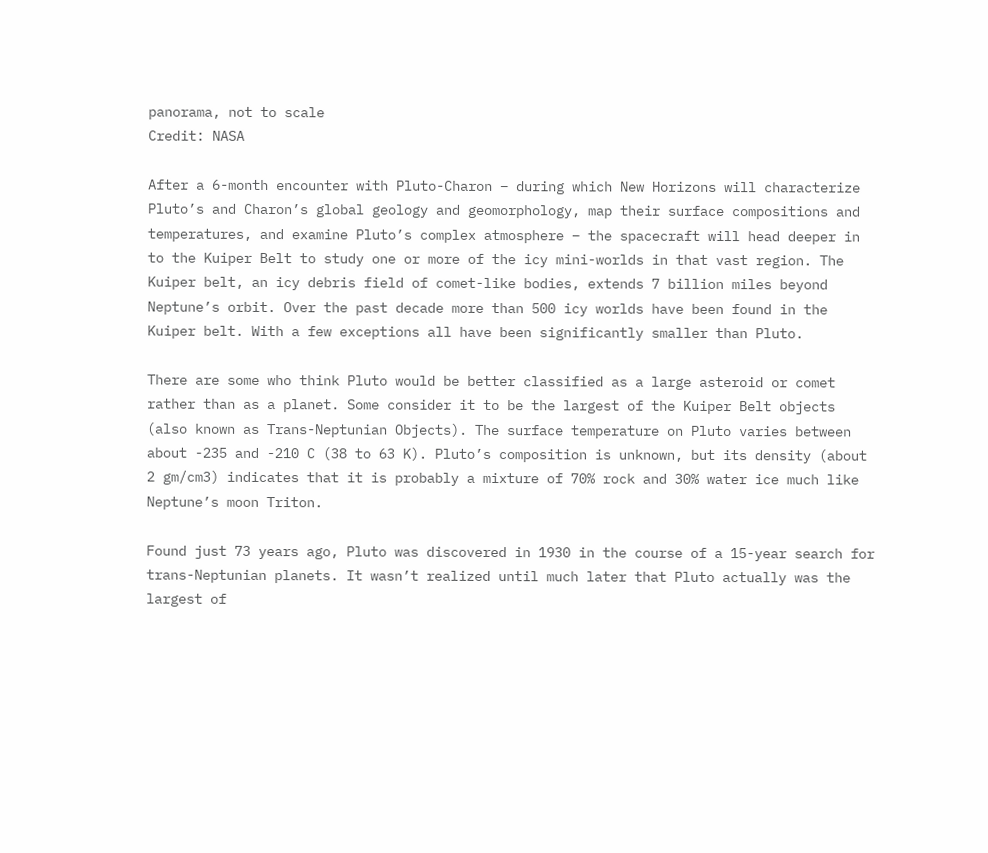panorama, not to scale
Credit: NASA

After a 6-month encounter with Pluto-Charon – during which New Horizons will characterize Pluto’s and Charon’s global geology and geomorphology, map their surface compositions and temperatures, and examine Pluto’s complex atmosphere – the spacecraft will head deeper in to the Kuiper Belt to study one or more of the icy mini-worlds in that vast region. The Kuiper belt, an icy debris field of comet-like bodies, extends 7 billion miles beyond Neptune’s orbit. Over the past decade more than 500 icy worlds have been found in the Kuiper belt. With a few exceptions all have been significantly smaller than Pluto.

There are some who think Pluto would be better classified as a large asteroid or comet rather than as a planet. Some consider it to be the largest of the Kuiper Belt objects (also known as Trans-Neptunian Objects). The surface temperature on Pluto varies between about -235 and -210 C (38 to 63 K). Pluto’s composition is unknown, but its density (about 2 gm/cm3) indicates that it is probably a mixture of 70% rock and 30% water ice much like Neptune’s moon Triton.

Found just 73 years ago, Pluto was discovered in 1930 in the course of a 15-year search for trans-Neptunian planets. It wasn’t realized until much later that Pluto actually was the largest of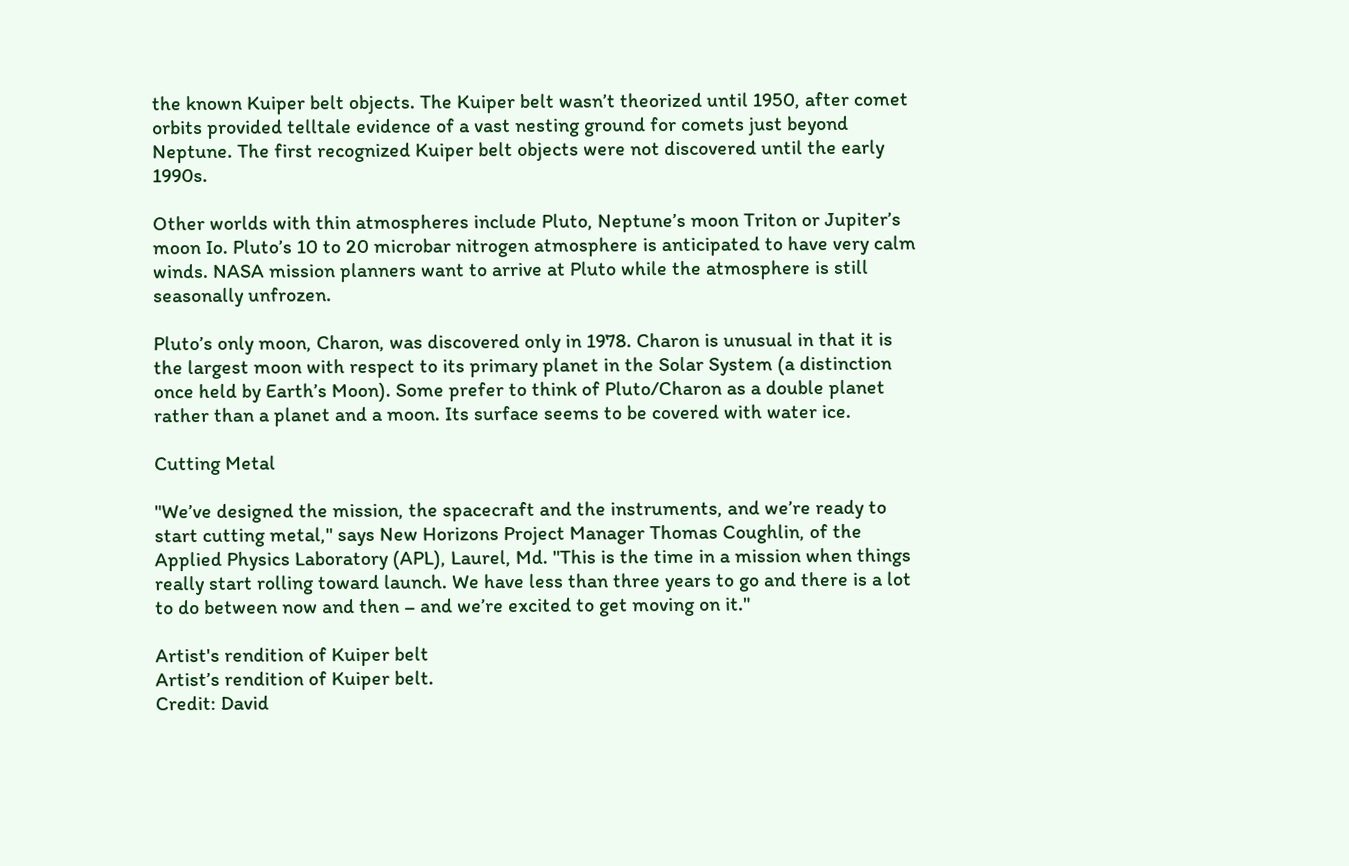the known Kuiper belt objects. The Kuiper belt wasn’t theorized until 1950, after comet orbits provided telltale evidence of a vast nesting ground for comets just beyond Neptune. The first recognized Kuiper belt objects were not discovered until the early 1990s.

Other worlds with thin atmospheres include Pluto, Neptune’s moon Triton or Jupiter’s moon Io. Pluto’s 10 to 20 microbar nitrogen atmosphere is anticipated to have very calm winds. NASA mission planners want to arrive at Pluto while the atmosphere is still seasonally unfrozen.

Pluto’s only moon, Charon, was discovered only in 1978. Charon is unusual in that it is the largest moon with respect to its primary planet in the Solar System (a distinction once held by Earth’s Moon). Some prefer to think of Pluto/Charon as a double planet rather than a planet and a moon. Its surface seems to be covered with water ice.

Cutting Metal

"We’ve designed the mission, the spacecraft and the instruments, and we’re ready to start cutting metal," says New Horizons Project Manager Thomas Coughlin, of the Applied Physics Laboratory (APL), Laurel, Md. "This is the time in a mission when things really start rolling toward launch. We have less than three years to go and there is a lot to do between now and then – and we’re excited to get moving on it."

Artist's rendition of Kuiper belt
Artist’s rendition of Kuiper belt.
Credit: David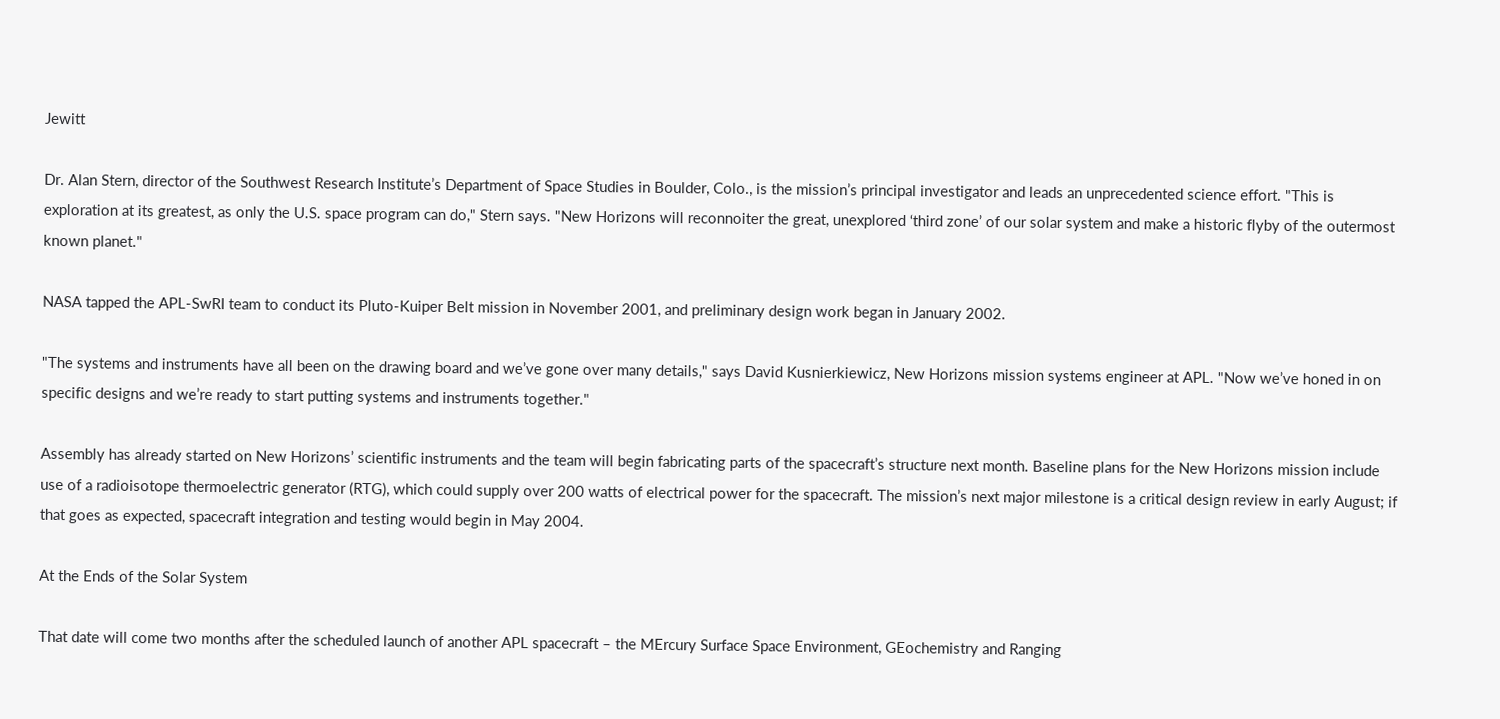Jewitt

Dr. Alan Stern, director of the Southwest Research Institute’s Department of Space Studies in Boulder, Colo., is the mission’s principal investigator and leads an unprecedented science effort. "This is exploration at its greatest, as only the U.S. space program can do," Stern says. "New Horizons will reconnoiter the great, unexplored ‘third zone’ of our solar system and make a historic flyby of the outermost known planet."

NASA tapped the APL-SwRI team to conduct its Pluto-Kuiper Belt mission in November 2001, and preliminary design work began in January 2002.

"The systems and instruments have all been on the drawing board and we’ve gone over many details," says David Kusnierkiewicz, New Horizons mission systems engineer at APL. "Now we’ve honed in on specific designs and we’re ready to start putting systems and instruments together."

Assembly has already started on New Horizons’ scientific instruments and the team will begin fabricating parts of the spacecraft’s structure next month. Baseline plans for the New Horizons mission include use of a radioisotope thermoelectric generator (RTG), which could supply over 200 watts of electrical power for the spacecraft. The mission’s next major milestone is a critical design review in early August; if that goes as expected, spacecraft integration and testing would begin in May 2004.

At the Ends of the Solar System

That date will come two months after the scheduled launch of another APL spacecraft – the MErcury Surface Space Environment, GEochemistry and Ranging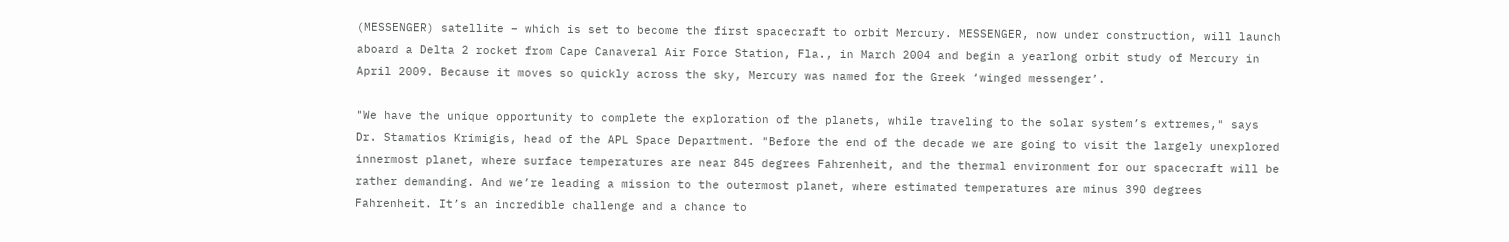(MESSENGER) satellite – which is set to become the first spacecraft to orbit Mercury. MESSENGER, now under construction, will launch aboard a Delta 2 rocket from Cape Canaveral Air Force Station, Fla., in March 2004 and begin a yearlong orbit study of Mercury in April 2009. Because it moves so quickly across the sky, Mercury was named for the Greek ‘winged messenger’.

"We have the unique opportunity to complete the exploration of the planets, while traveling to the solar system’s extremes," says Dr. Stamatios Krimigis, head of the APL Space Department. "Before the end of the decade we are going to visit the largely unexplored innermost planet, where surface temperatures are near 845 degrees Fahrenheit, and the thermal environment for our spacecraft will be rather demanding. And we’re leading a mission to the outermost planet, where estimated temperatures are minus 390 degrees Fahrenheit. It’s an incredible challenge and a chance to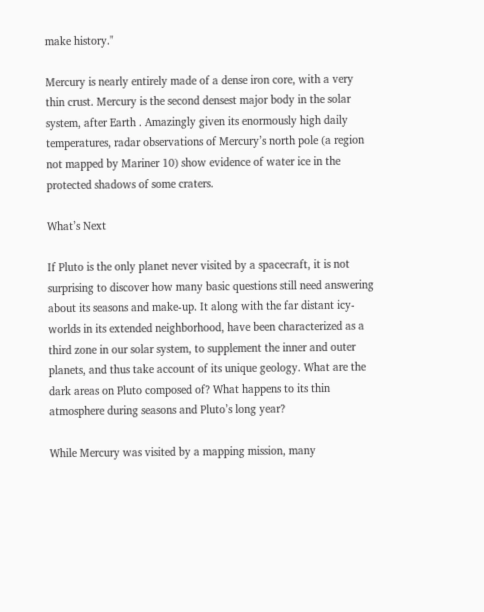make history."

Mercury is nearly entirely made of a dense iron core, with a very thin crust. Mercury is the second densest major body in the solar system, after Earth . Amazingly given its enormously high daily temperatures, radar observations of Mercury’s north pole (a region not mapped by Mariner 10) show evidence of water ice in the protected shadows of some craters.

What’s Next

If Pluto is the only planet never visited by a spacecraft, it is not surprising to discover how many basic questions still need answering about its seasons and make-up. It along with the far distant icy-worlds in its extended neighborhood, have been characterized as a third zone in our solar system, to supplement the inner and outer planets, and thus take account of its unique geology. What are the dark areas on Pluto composed of? What happens to its thin atmosphere during seasons and Pluto’s long year?

While Mercury was visited by a mapping mission, many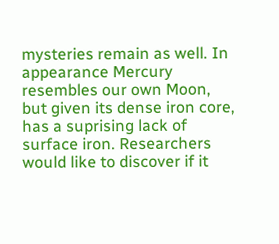mysteries remain as well. In appearance Mercury resembles our own Moon, but given its dense iron core, has a suprising lack of surface iron. Researchers would like to discover if it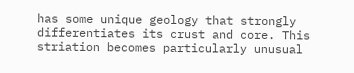has some unique geology that strongly differentiates its crust and core. This striation becomes particularly unusual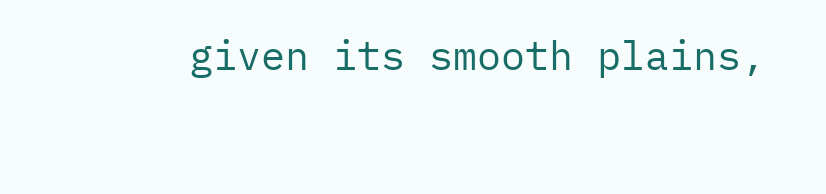given its smooth plains,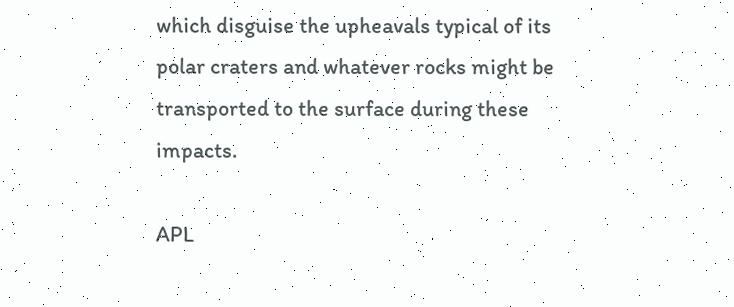which disguise the upheavals typical of its polar craters and whatever rocks might be transported to the surface during these impacts.

APL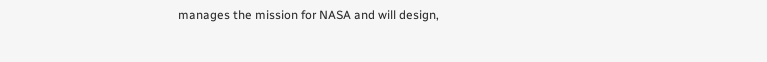manages the mission for NASA and will design,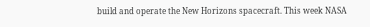build and operate the New Horizons spacecraft. This week NASA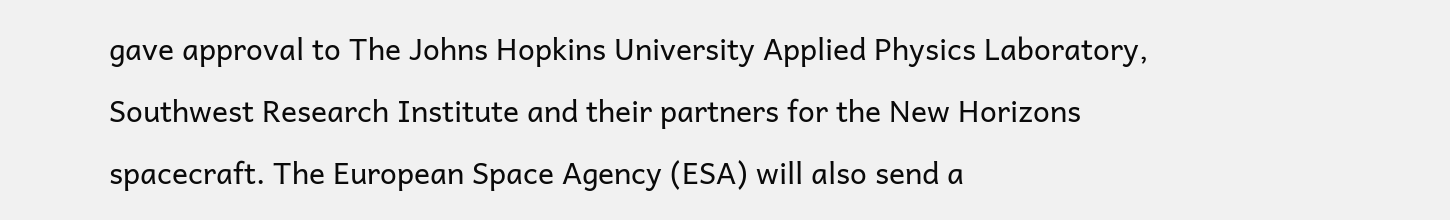gave approval to The Johns Hopkins University Applied Physics Laboratory, Southwest Research Institute and their partners for the New Horizons spacecraft. The European Space Agency (ESA) will also send a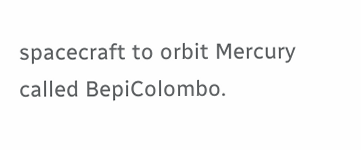spacecraft to orbit Mercury called BepiColombo.